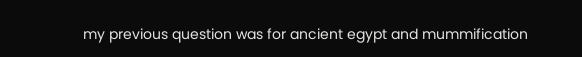my previous question was for ancient egypt and mummification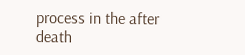process in the after death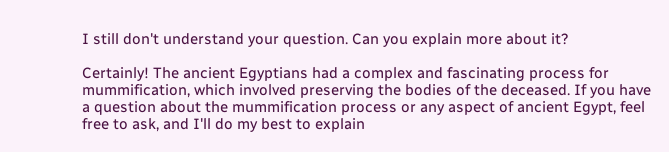I still don't understand your question. Can you explain more about it?

Certainly! The ancient Egyptians had a complex and fascinating process for mummification, which involved preserving the bodies of the deceased. If you have a question about the mummification process or any aspect of ancient Egypt, feel free to ask, and I'll do my best to explain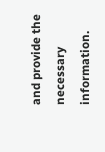and provide the necessary information.